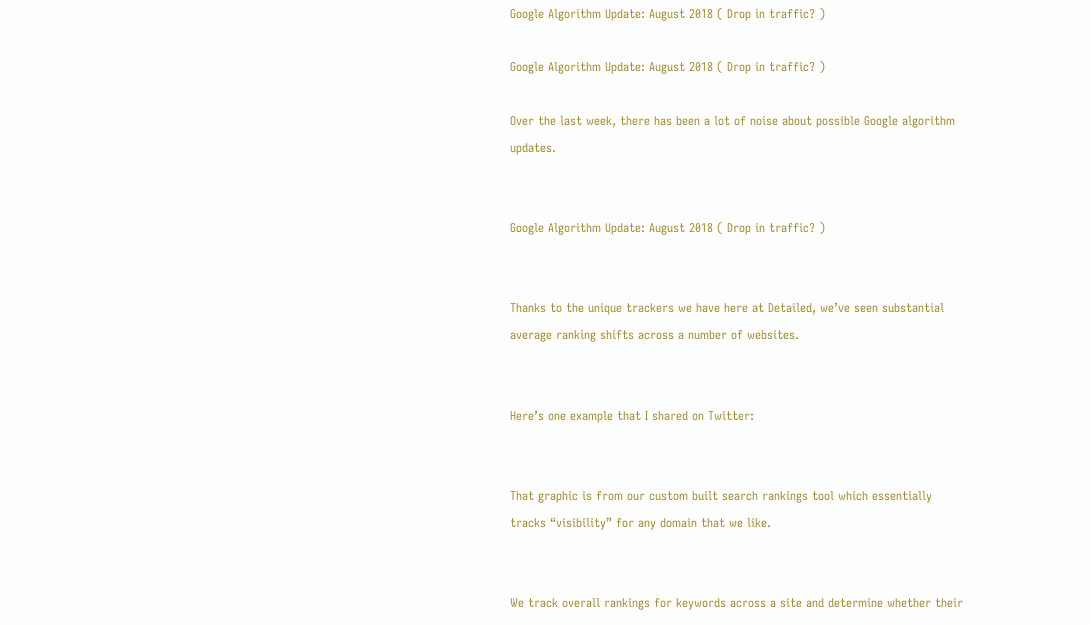Google Algorithm Update: August 2018 ( Drop in traffic? )

Google Algorithm Update: August 2018 ( Drop in traffic? )

Over the last week, there has been a lot of noise about possible Google algorithm updates.


Google Algorithm Update: August 2018 ( Drop in traffic? )


Thanks to the unique trackers we have here at Detailed, we’ve seen substantial average ranking shifts across a number of websites.


Here’s one example that I shared on Twitter:


That graphic is from our custom built search rankings tool which essentially tracks “visibility” for any domain that we like.


We track overall rankings for keywords across a site and determine whether their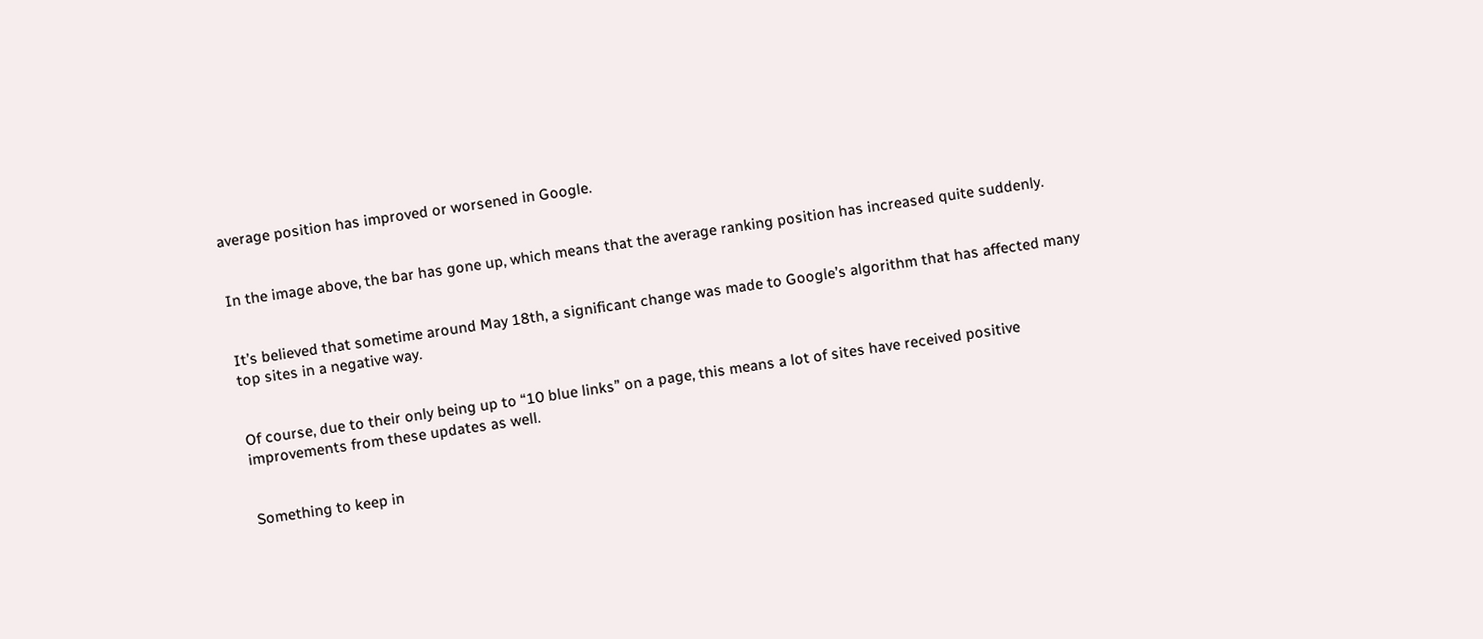average position has improved or worsened in Google.


In the image above, the bar has gone up, which means that the average ranking position has increased quite suddenly.


It’s believed that sometime around May 18th, a significant change was made to Google’s algorithm that has affected many top sites in a negative way.


Of course, due to their only being up to “10 blue links” on a page, this means a lot of sites have received positive improvements from these updates as well.


Something to keep in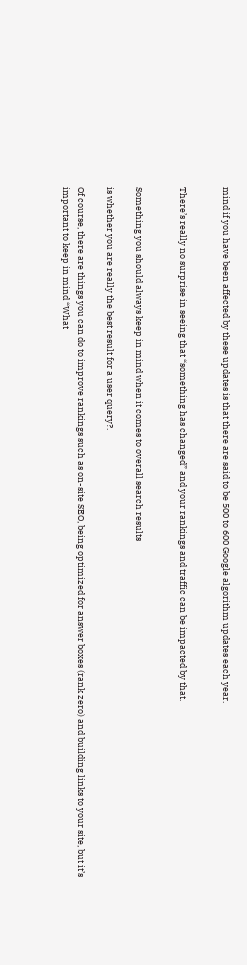mind if you have been affected by these updates is that there are said to be 500 to 600 Google algorithm updates each year.


There’s really no surprise in seeing that “something has changed” and your rankings and traffic can be impacted by that.


Something you should always keep in mind when it comes to overall search results

is whether you are really the best result for a user query?.

Of course, there are things you can do to improve rankings such as on-site SEO, being optimized for answer boxes (rank zero) and building links to your site, but it’s important to keep in mind “What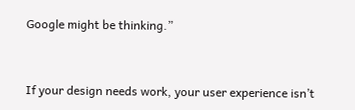Google might be thinking.”


If your design needs work, your user experience isn’t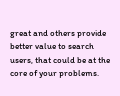great and others provide better value to search users, that could be at the core of your problems.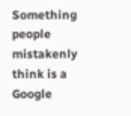Something people mistakenly think is a Google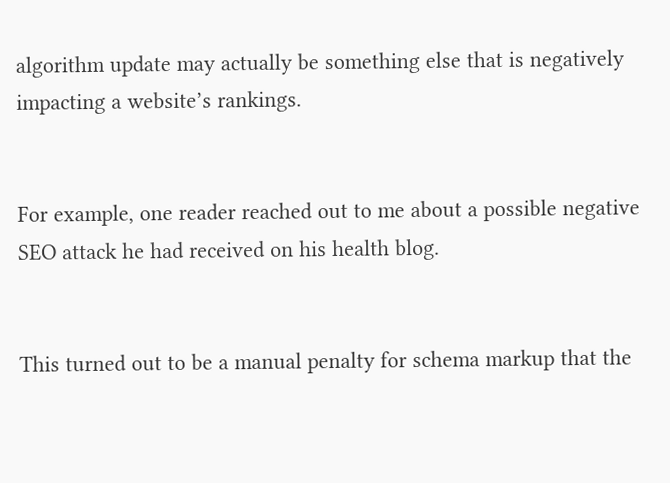algorithm update may actually be something else that is negatively impacting a website’s rankings.


For example, one reader reached out to me about a possible negative SEO attack he had received on his health blog.


This turned out to be a manual penalty for schema markup that the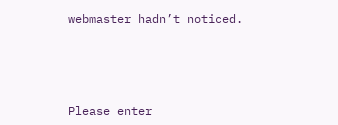webmaster hadn’t noticed.






Please enter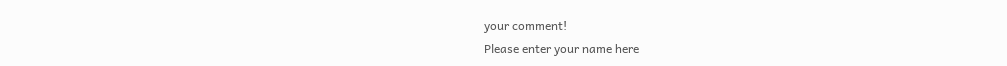your comment!
Please enter your name here